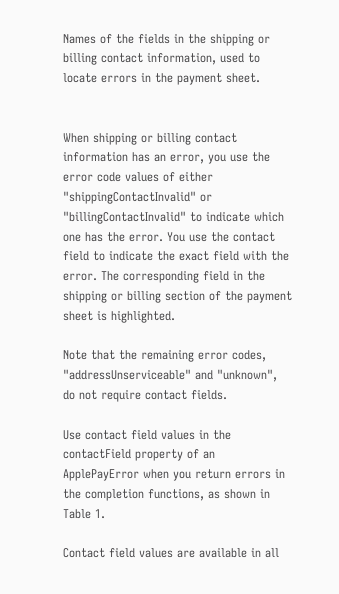Names of the fields in the shipping or billing contact information, used to locate errors in the payment sheet.


When shipping or billing contact information has an error, you use the error code values of either "shippingContactInvalid" or "billingContactInvalid" to indicate which one has the error. You use the contact field to indicate the exact field with the error. The corresponding field in the shipping or billing section of the payment sheet is highlighted.

Note that the remaining error codes, "addressUnserviceable" and "unknown", do not require contact fields.

Use contact field values in the contactField property of an ApplePayError when you return errors in the completion functions, as shown in Table 1.

Contact field values are available in all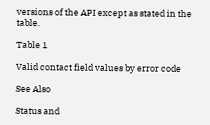versions of the API except as stated in the table.

Table 1

Valid contact field values by error code

See Also

Status and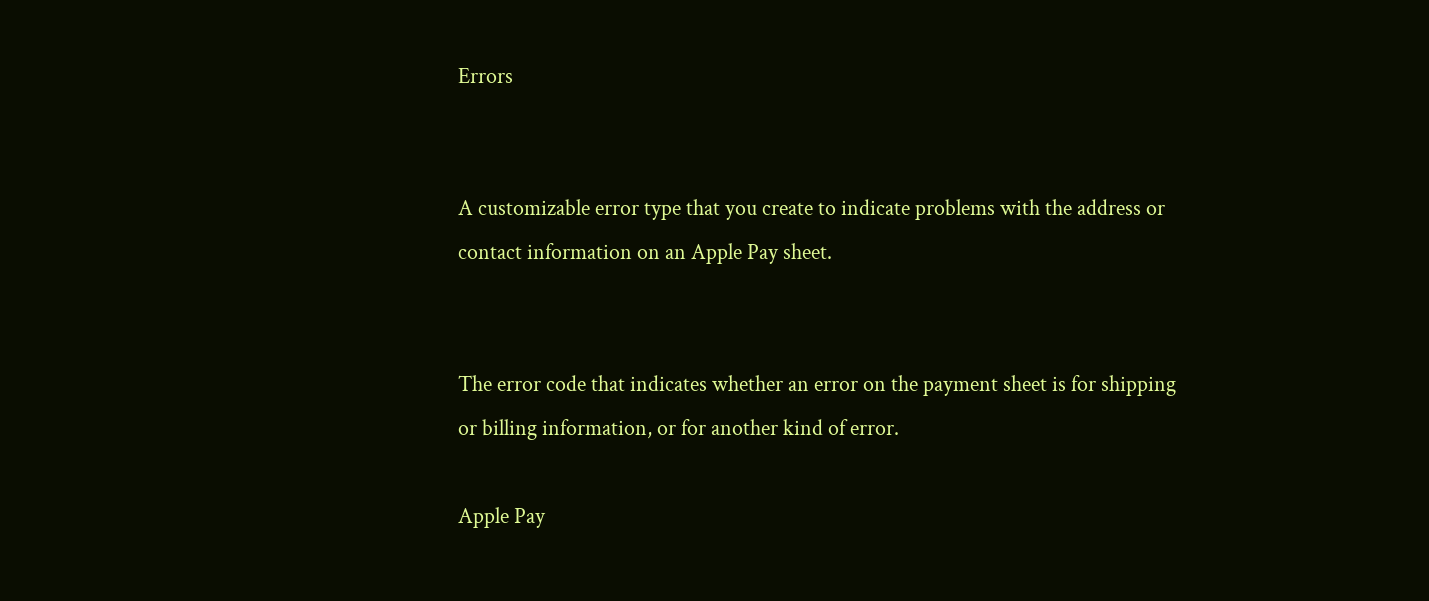Errors


A customizable error type that you create to indicate problems with the address or contact information on an Apple Pay sheet.


The error code that indicates whether an error on the payment sheet is for shipping or billing information, or for another kind of error.

Apple Pay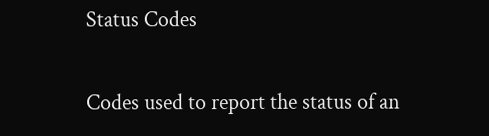Status Codes

Codes used to report the status of an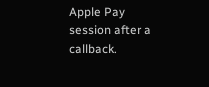Apple Pay session after a callback.